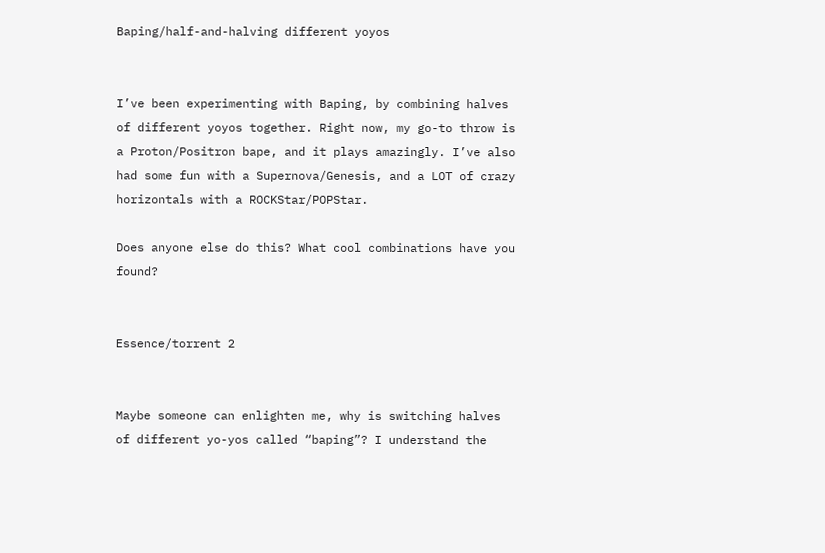Baping/half-and-halving different yoyos


I’ve been experimenting with Baping, by combining halves of different yoyos together. Right now, my go-to throw is a Proton/Positron bape, and it plays amazingly. I’ve also had some fun with a Supernova/Genesis, and a LOT of crazy horizontals with a ROCKStar/POPStar.

Does anyone else do this? What cool combinations have you found?


Essence/torrent 2


Maybe someone can enlighten me, why is switching halves of different yo-yos called “baping”? I understand the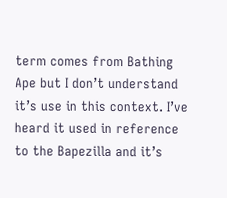term comes from Bathing Ape but I don’t understand it’s use in this context. I’ve heard it used in reference to the Bapezilla and it’s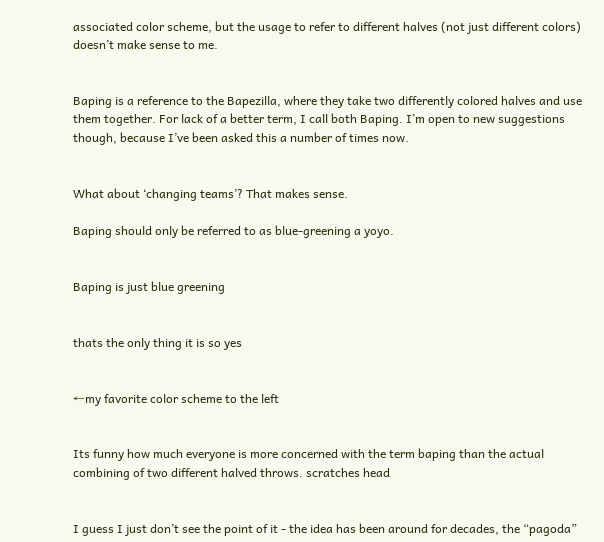associated color scheme, but the usage to refer to different halves (not just different colors) doesn’t make sense to me.


Baping is a reference to the Bapezilla, where they take two differently colored halves and use them together. For lack of a better term, I call both Baping. I’m open to new suggestions though, because I’ve been asked this a number of times now.


What about ‘changing teams’? That makes sense.

Baping should only be referred to as blue-greening a yoyo.


Baping is just blue greening


thats the only thing it is so yes


←my favorite color scheme to the left


Its funny how much everyone is more concerned with the term baping than the actual combining of two different halved throws. scratches head


I guess I just don’t see the point of it - the idea has been around for decades, the “pagoda”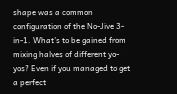shape was a common configuration of the No-Jive 3-in-1. What’s to be gained from mixing halves of different yo-yos? Even if you managed to get a perfect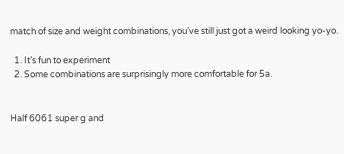match of size and weight combinations, you’ve still just got a weird looking yo-yo.

  1. It’s fun to experiment
  2. Some combinations are surprisingly more comfortable for 5a.


Half 6061 super g and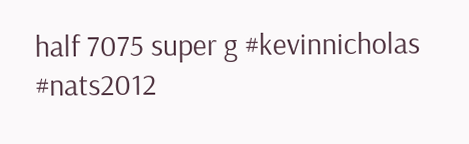half 7075 super g #kevinnicholas #nats2012